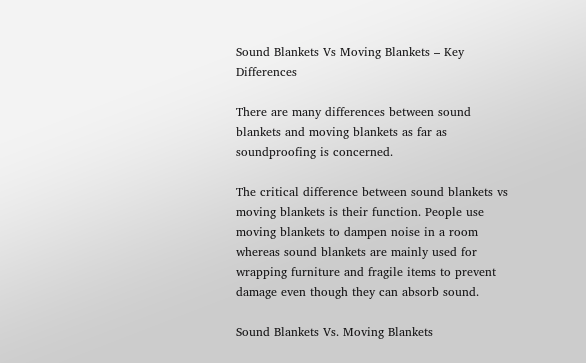Sound Blankets Vs Moving Blankets – Key Differences

There are many differences between sound blankets and moving blankets as far as soundproofing is concerned.

The critical difference between sound blankets vs moving blankets is their function. People use moving blankets to dampen noise in a room whereas sound blankets are mainly used for wrapping furniture and fragile items to prevent damage even though they can absorb sound.

Sound Blankets Vs. Moving Blankets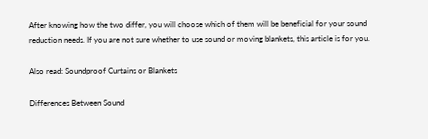After knowing how the two differ, you will choose which of them will be beneficial for your sound reduction needs. If you are not sure whether to use sound or moving blankets, this article is for you.

Also read: Soundproof Curtains or Blankets

Differences Between Sound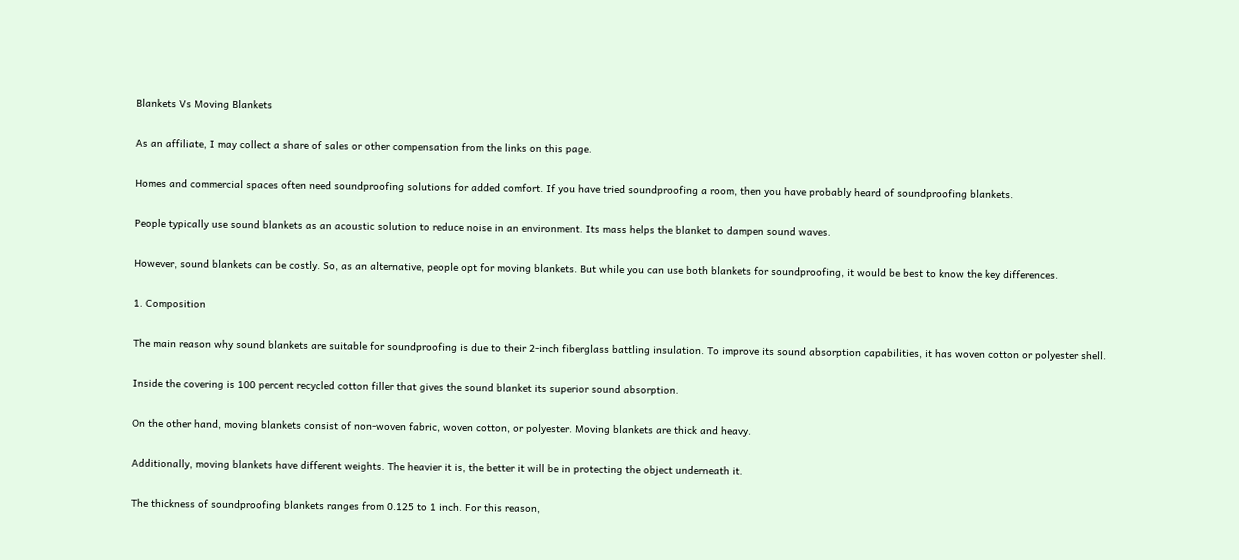Blankets Vs Moving Blankets

As an affiliate, I may collect a share of sales or other compensation from the links on this page.

Homes and commercial spaces often need soundproofing solutions for added comfort. If you have tried soundproofing a room, then you have probably heard of soundproofing blankets.

People typically use sound blankets as an acoustic solution to reduce noise in an environment. Its mass helps the blanket to dampen sound waves.

However, sound blankets can be costly. So, as an alternative, people opt for moving blankets. But while you can use both blankets for soundproofing, it would be best to know the key differences.

1. Composition

The main reason why sound blankets are suitable for soundproofing is due to their 2-inch fiberglass battling insulation. To improve its sound absorption capabilities, it has woven cotton or polyester shell.

Inside the covering is 100 percent recycled cotton filler that gives the sound blanket its superior sound absorption.

On the other hand, moving blankets consist of non-woven fabric, woven cotton, or polyester. Moving blankets are thick and heavy.

Additionally, moving blankets have different weights. The heavier it is, the better it will be in protecting the object underneath it.

The thickness of soundproofing blankets ranges from 0.125 to 1 inch. For this reason,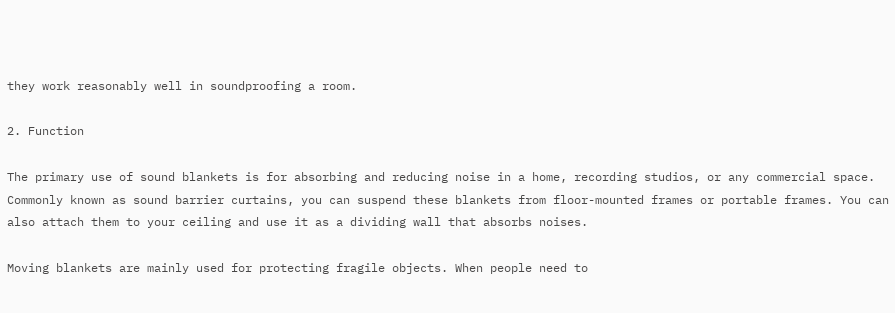they work reasonably well in soundproofing a room.

2. Function

The primary use of sound blankets is for absorbing and reducing noise in a home, recording studios, or any commercial space. Commonly known as sound barrier curtains, you can suspend these blankets from floor-mounted frames or portable frames. You can also attach them to your ceiling and use it as a dividing wall that absorbs noises.

Moving blankets are mainly used for protecting fragile objects. When people need to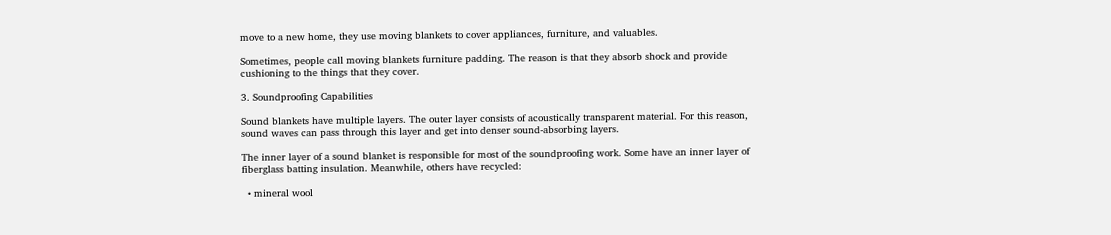move to a new home, they use moving blankets to cover appliances, furniture, and valuables.

Sometimes, people call moving blankets furniture padding. The reason is that they absorb shock and provide cushioning to the things that they cover.

3. Soundproofing Capabilities

Sound blankets have multiple layers. The outer layer consists of acoustically transparent material. For this reason, sound waves can pass through this layer and get into denser sound-absorbing layers.

The inner layer of a sound blanket is responsible for most of the soundproofing work. Some have an inner layer of fiberglass batting insulation. Meanwhile, others have recycled:

  • mineral wool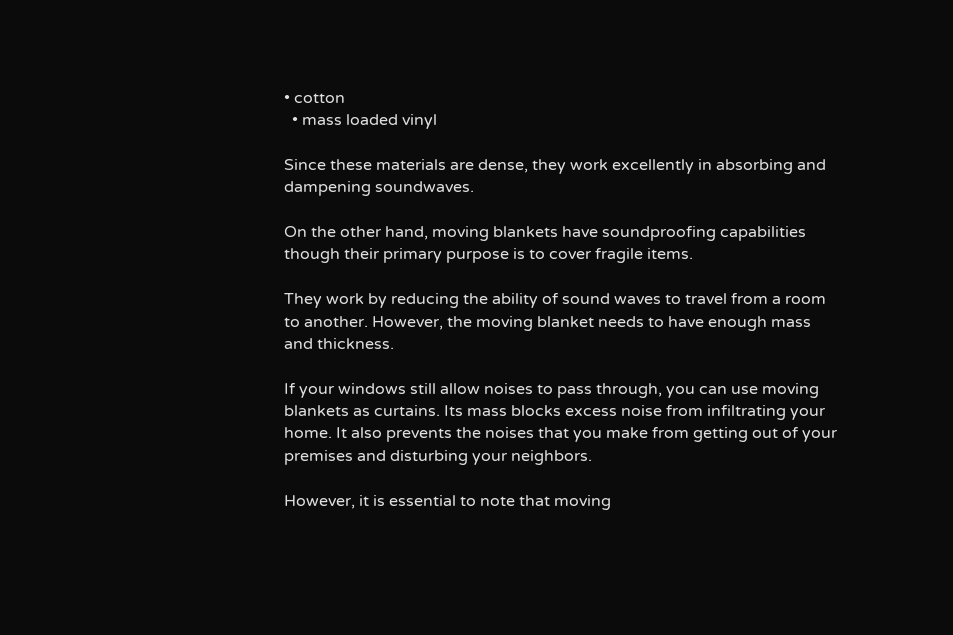• cotton
  • mass loaded vinyl

Since these materials are dense, they work excellently in absorbing and dampening soundwaves.

On the other hand, moving blankets have soundproofing capabilities though their primary purpose is to cover fragile items.

They work by reducing the ability of sound waves to travel from a room to another. However, the moving blanket needs to have enough mass and thickness.

If your windows still allow noises to pass through, you can use moving blankets as curtains. Its mass blocks excess noise from infiltrating your home. It also prevents the noises that you make from getting out of your premises and disturbing your neighbors.

However, it is essential to note that moving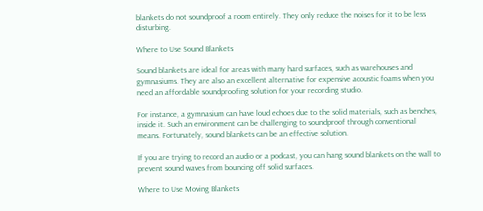blankets do not soundproof a room entirely. They only reduce the noises for it to be less disturbing.

Where to Use Sound Blankets

Sound blankets are ideal for areas with many hard surfaces, such as warehouses and gymnasiums. They are also an excellent alternative for expensive acoustic foams when you need an affordable soundproofing solution for your recording studio.

For instance, a gymnasium can have loud echoes due to the solid materials, such as benches, inside it. Such an environment can be challenging to soundproof through conventional means. Fortunately, sound blankets can be an effective solution.

If you are trying to record an audio or a podcast, you can hang sound blankets on the wall to prevent sound waves from bouncing off solid surfaces.

Where to Use Moving Blankets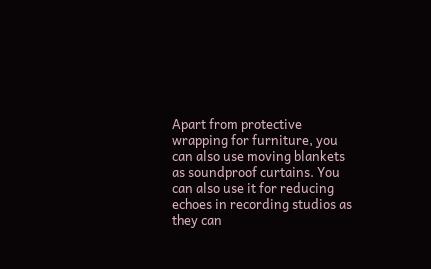Apart from protective wrapping for furniture, you can also use moving blankets as soundproof curtains. You can also use it for reducing echoes in recording studios as they can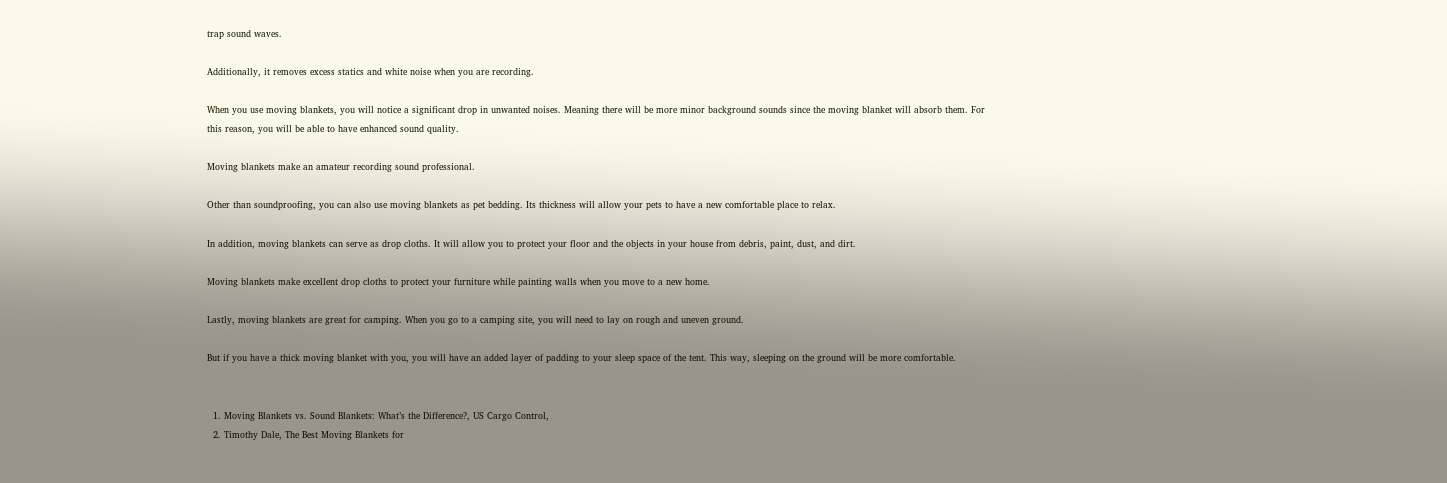trap sound waves.

Additionally, it removes excess statics and white noise when you are recording.

When you use moving blankets, you will notice a significant drop in unwanted noises. Meaning there will be more minor background sounds since the moving blanket will absorb them. For this reason, you will be able to have enhanced sound quality.

Moving blankets make an amateur recording sound professional.

Other than soundproofing, you can also use moving blankets as pet bedding. Its thickness will allow your pets to have a new comfortable place to relax.

In addition, moving blankets can serve as drop cloths. It will allow you to protect your floor and the objects in your house from debris, paint, dust, and dirt.

Moving blankets make excellent drop cloths to protect your furniture while painting walls when you move to a new home.

Lastly, moving blankets are great for camping. When you go to a camping site, you will need to lay on rough and uneven ground.

But if you have a thick moving blanket with you, you will have an added layer of padding to your sleep space of the tent. This way, sleeping on the ground will be more comfortable.


  1. Moving Blankets vs. Sound Blankets: What’s the Difference?, US Cargo Control,
  2. Timothy Dale, The Best Moving Blankets for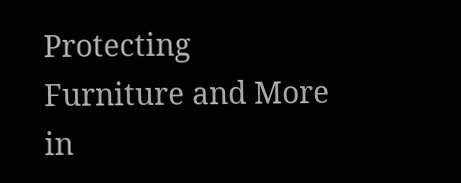Protecting Furniture and More in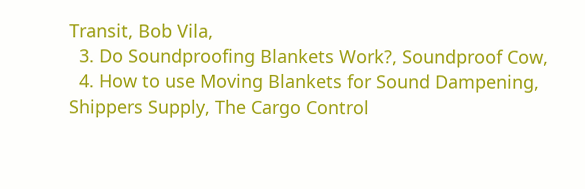Transit, Bob Vila,
  3. Do Soundproofing Blankets Work?, Soundproof Cow,
  4. How to use Moving Blankets for Sound Dampening, Shippers Supply, The Cargo Control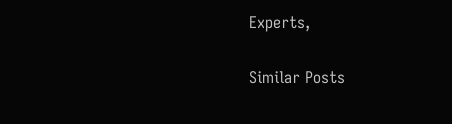Experts,

Similar Posts